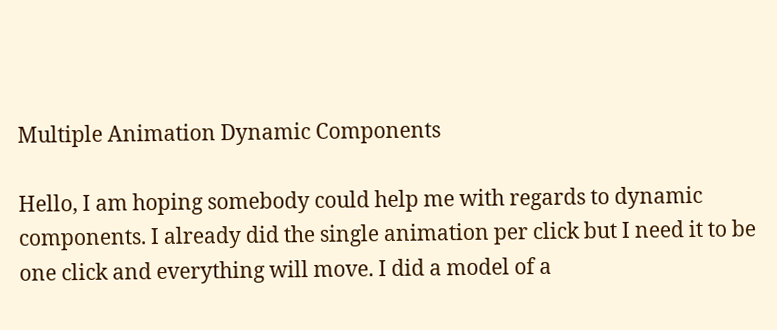Multiple Animation Dynamic Components

Hello, I am hoping somebody could help me with regards to dynamic components. I already did the single animation per click but I need it to be one click and everything will move. I did a model of a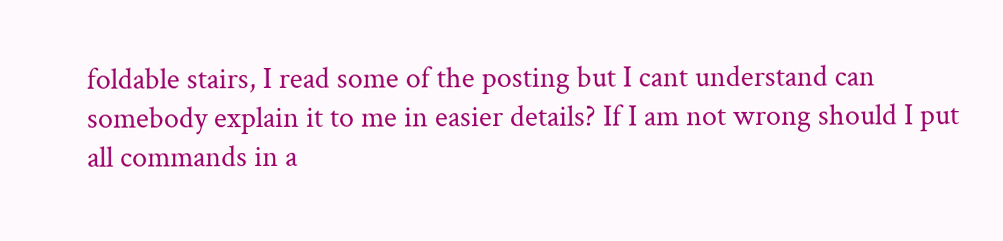foldable stairs, I read some of the posting but I cant understand can somebody explain it to me in easier details? If I am not wrong should I put all commands in a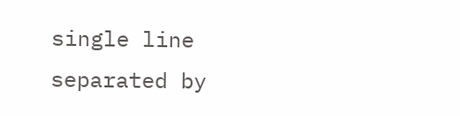single line separated by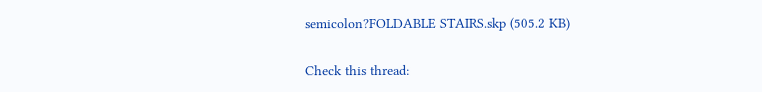semicolon?FOLDABLE STAIRS.skp (505.2 KB)

Check this thread: